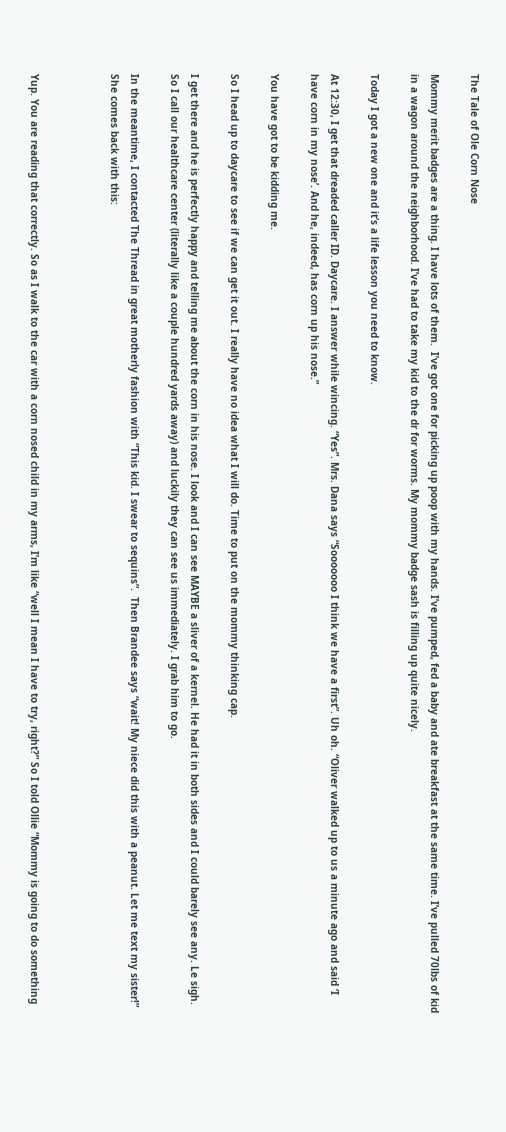The Tale of Ole Corn Nose

Mommy merit badges are a thing. I have lots of them.  I’ve got one for picking up poop with my hands. I’ve pumped, fed a baby and ate breakfast at the same time. I’ve pulled 70lbs of kid in a wagon around the neighborhood. I’ve had to take my kid to the dr for worms. My mommy badge sash is filling up quite nicely.

Today I got a new one and it’s a life lesson you need to know.

At 12:30, I get that dreaded caller ID. Daycare. I answer while wincing. “Yes”. Mrs. Dana says “Sooooooo I think we have a first”. Uh oh. “Oliver walked up to us a minute ago and said ‘I have corn in my nose’. And he, indeed, has corn up his nose.”

You have got to be kidding me.

So I head up to daycare to see if we can get it out. I really have no idea what I will do. Time to put on the mommy thinking cap.

I get there and he is perfectly happy and telling me about the corn in his nose. I look and I can see MAYBE a sliver of a kernel. He had it in both sides and I could barely see any. Le sigh. So I call our healthcare center (literally like a couple hundred yards away) and luckily they can see us immediately. I grab him to go.

In the meantime, I contacted The Thread in great motherly fashion with “This kid. I swear to sequins”.  Then Brandee says “wait! My niece did this with a peanut. Let me text my sister!” She comes back with this:



Yup. You are reading that correctly. So as I walk to the car with a corn nosed child in my arms, I’m like “well I mean I have to try, right?” So I told Ollie “Mommy is going to do something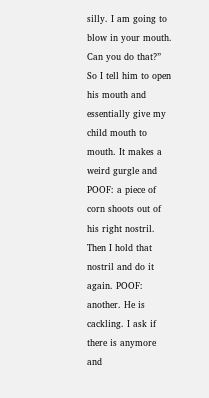silly. I am going to blow in your mouth. Can you do that?” So I tell him to open his mouth and essentially give my child mouth to mouth. It makes a weird gurgle and POOF: a piece of corn shoots out of his right nostril. Then I hold that nostril and do it again. POOF: another. He is cackling. I ask if there is anymore and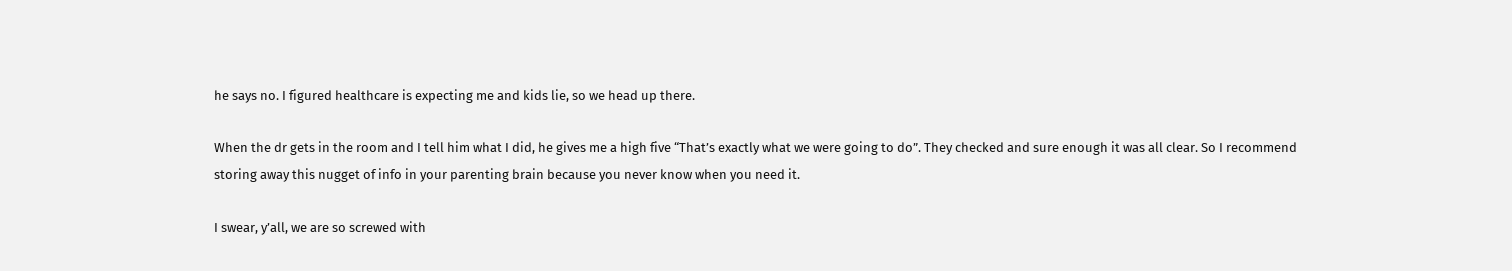he says no. I figured healthcare is expecting me and kids lie, so we head up there.

When the dr gets in the room and I tell him what I did, he gives me a high five “That’s exactly what we were going to do”. They checked and sure enough it was all clear. So I recommend storing away this nugget of info in your parenting brain because you never know when you need it.

I swear, y’all, we are so screwed with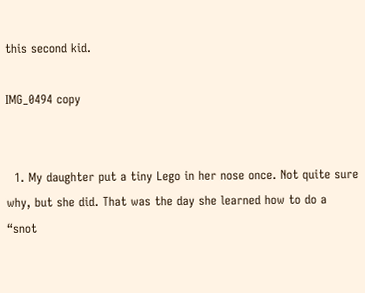this second kid.

IMG_0494 copy


  1. My daughter put a tiny Lego in her nose once. Not quite sure why, but she did. That was the day she learned how to do a “snot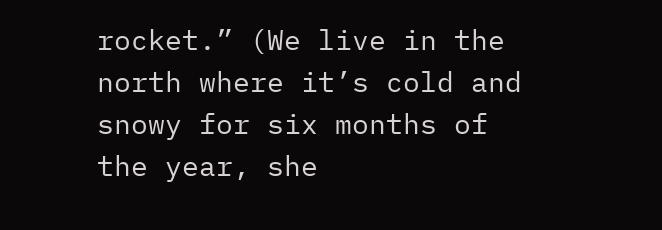rocket.” (We live in the north where it’s cold and snowy for six months of the year, she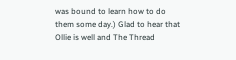was bound to learn how to do them some day.) Glad to hear that Ollie is well and The Thread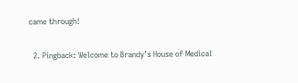came through!

  2. Pingback: Welcome to Brandy’s House of Medical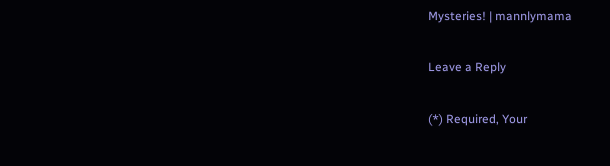Mysteries! | mannlymama

Leave a Reply

(*) Required, Your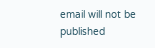email will not be published